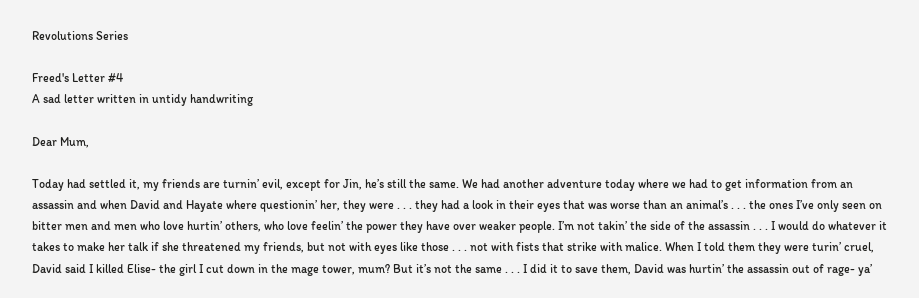Revolutions Series

Freed's Letter #4
A sad letter written in untidy handwriting

Dear Mum,

Today had settled it, my friends are turnin’ evil, except for Jin, he’s still the same. We had another adventure today where we had to get information from an assassin and when David and Hayate where questionin’ her, they were . . . they had a look in their eyes that was worse than an animal’s . . . the ones I’ve only seen on bitter men and men who love hurtin’ others, who love feelin’ the power they have over weaker people. I’m not takin’ the side of the assassin . . . I would do whatever it takes to make her talk if she threatened my friends, but not with eyes like those . . . not with fists that strike with malice. When I told them they were turin’ cruel, David said I killed Elise- the girl I cut down in the mage tower, mum? But it’s not the same . . . I did it to save them, David was hurtin’ the assassin out of rage- ya’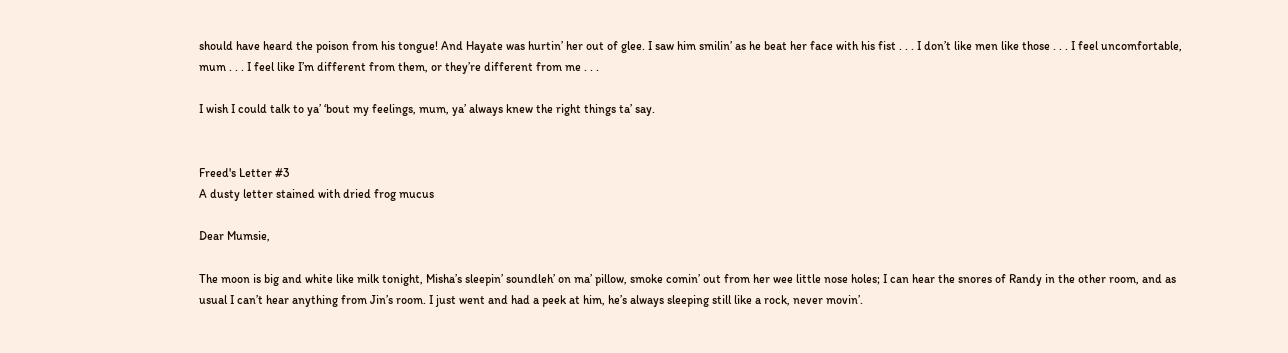should have heard the poison from his tongue! And Hayate was hurtin’ her out of glee. I saw him smilin’ as he beat her face with his fist . . . I don’t like men like those . . . I feel uncomfortable, mum . . . I feel like I’m different from them, or they’re different from me . . .

I wish I could talk to ya’ ‘bout my feelings, mum, ya’ always knew the right things ta’ say.


Freed's Letter #3
A dusty letter stained with dried frog mucus

Dear Mumsie,

The moon is big and white like milk tonight, Misha’s sleepin’ soundleh’ on ma’ pillow, smoke comin’ out from her wee little nose holes; I can hear the snores of Randy in the other room, and as usual I can’t hear anything from Jin’s room. I just went and had a peek at him, he’s always sleeping still like a rock, never movin’.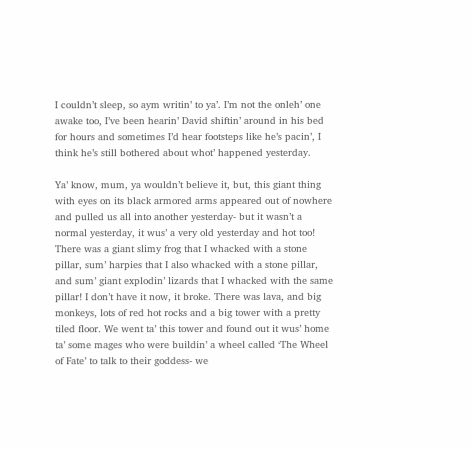I couldn’t sleep, so aym writin’ to ya’. I’m not the onleh’ one awake too, I’ve been hearin’ David shiftin’ around in his bed for hours and sometimes I’d hear footsteps like he’s pacin’, I think he’s still bothered about whot’ happened yesterday.

Ya’ know, mum, ya wouldn’t believe it, but, this giant thing with eyes on its black armored arms appeared out of nowhere and pulled us all into another yesterday- but it wasn’t a normal yesterday, it wus’ a very old yesterday and hot too! There was a giant slimy frog that I whacked with a stone pillar, sum’ harpies that I also whacked with a stone pillar, and sum’ giant explodin’ lizards that I whacked with the same pillar! I don’t have it now, it broke. There was lava, and big monkeys, lots of red hot rocks and a big tower with a pretty tiled floor. We went ta’ this tower and found out it wus’ home ta’ some mages who were buildin’ a wheel called ‘The Wheel of Fate’ to talk to their goddess- we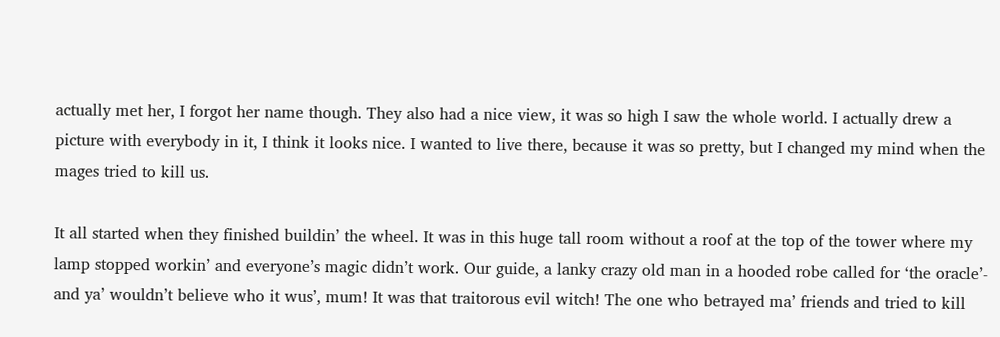actually met her, I forgot her name though. They also had a nice view, it was so high I saw the whole world. I actually drew a picture with everybody in it, I think it looks nice. I wanted to live there, because it was so pretty, but I changed my mind when the mages tried to kill us.

It all started when they finished buildin’ the wheel. It was in this huge tall room without a roof at the top of the tower where my lamp stopped workin’ and everyone’s magic didn’t work. Our guide, a lanky crazy old man in a hooded robe called for ‘the oracle’- and ya’ wouldn’t believe who it wus’, mum! It was that traitorous evil witch! The one who betrayed ma’ friends and tried to kill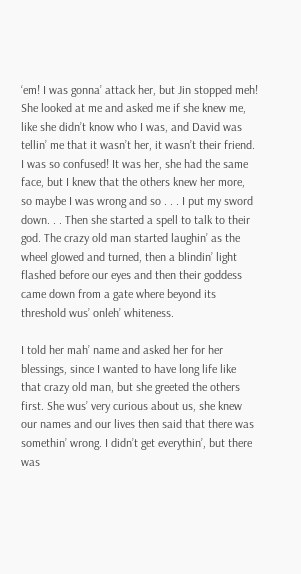‘em! I was gonna’ attack her, but Jin stopped meh! She looked at me and asked me if she knew me, like she didn’t know who I was, and David was tellin’ me that it wasn’t her, it wasn’t their friend. I was so confused! It was her, she had the same face, but I knew that the others knew her more, so maybe I was wrong and so . . . I put my sword down. . . Then she started a spell to talk to their god. The crazy old man started laughin’ as the wheel glowed and turned, then a blindin’ light flashed before our eyes and then their goddess came down from a gate where beyond its threshold wus’ onleh’ whiteness.

I told her mah’ name and asked her for her blessings, since I wanted to have long life like that crazy old man, but she greeted the others first. She wus’ very curious about us, she knew our names and our lives then said that there was somethin’ wrong. I didn’t get everythin’, but there was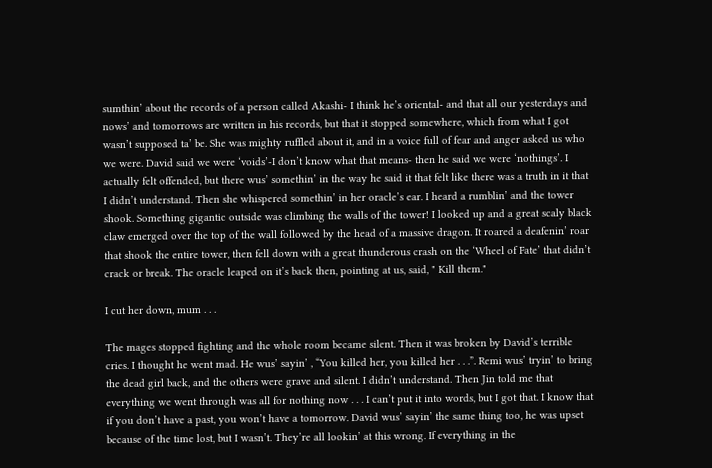sumthin’ about the records of a person called Akashi- I think he’s oriental- and that all our yesterdays and nows’ and tomorrows are written in his records, but that it stopped somewhere, which from what I got wasn’t supposed ta’ be. She was mighty ruffled about it, and in a voice full of fear and anger asked us who we were. David said we were ‘voids’-I don’t know what that means- then he said we were ‘nothings’. I actually felt offended, but there wus’ somethin’ in the way he said it that felt like there was a truth in it that I didn’t understand. Then she whispered somethin’ in her oracle’s ear. I heard a rumblin’ and the tower shook. Something gigantic outside was climbing the walls of the tower! I looked up and a great scaly black claw emerged over the top of the wall followed by the head of a massive dragon. It roared a deafenin’ roar that shook the entire tower, then fell down with a great thunderous crash on the ‘Wheel of Fate’ that didn’t crack or break. The oracle leaped on it’s back then, pointing at us, said, " Kill them."

I cut her down, mum . . .

The mages stopped fighting and the whole room became silent. Then it was broken by David’s terrible cries. I thought he went mad. He wus’ sayin’ , “You killed her, you killed her . . .”. Remi wus’ tryin’ to bring the dead girl back, and the others were grave and silent. I didn’t understand. Then Jin told me that everything we went through was all for nothing now . . . I can’t put it into words, but I got that. I know that if you don’t have a past, you won’t have a tomorrow. David wus’ sayin’ the same thing too, he was upset because of the time lost, but I wasn’t. They’re all lookin’ at this wrong. If everything in the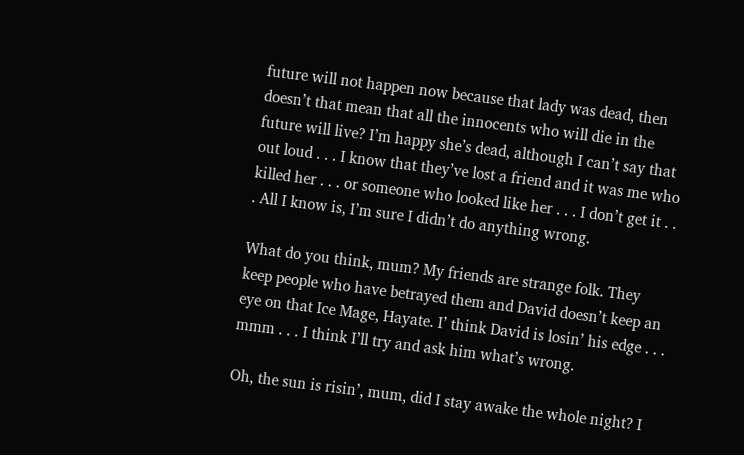future will not happen now because that lady was dead, then doesn’t that mean that all the innocents who will die in the future will live? I’m happy she’s dead, although I can’t say that out loud . . . I know that they’ve lost a friend and it was me who killed her . . . or someone who looked like her . . . I don’t get it . . . All I know is, I’m sure I didn’t do anything wrong.

What do you think, mum? My friends are strange folk. They keep people who have betrayed them and David doesn’t keep an eye on that Ice Mage, Hayate. I’ think David is losin’ his edge . . . mmm . . . I think I’ll try and ask him what’s wrong.

Oh, the sun is risin’, mum, did I stay awake the whole night? I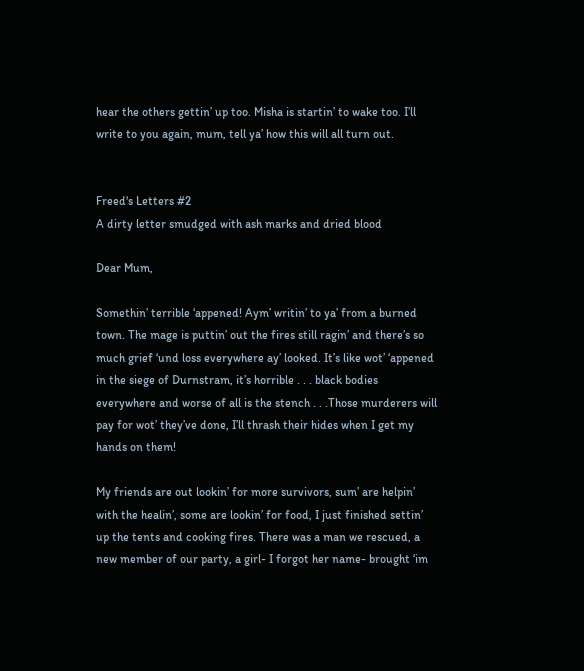hear the others gettin’ up too. Misha is startin’ to wake too. I’ll write to you again, mum, tell ya’ how this will all turn out.


Freed's Letters #2
A dirty letter smudged with ash marks and dried blood

Dear Mum,

Somethin’ terrible ‘appened! Aym’ writin’ to ya’ from a burned town. The mage is puttin’ out the fires still ragin’ and there’s so much grief ‘und loss everywhere ay’ looked. It’s like wot’ ‘appened in the siege of Durnstram, it’s horrible . . . black bodies everywhere and worse of all is the stench . . .Those murderers will pay for wot’ they’ve done, I’ll thrash their hides when I get my hands on them!

My friends are out lookin’ for more survivors, sum’ are helpin’ with the healin’, some are lookin’ for food, I just finished settin’ up the tents and cooking fires. There was a man we rescued, a new member of our party, a girl- I forgot her name- brought ‘im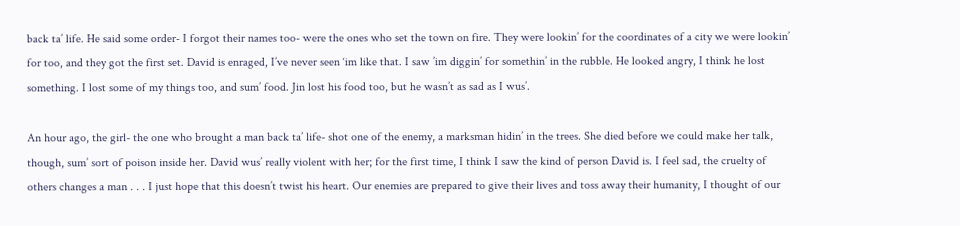back ta’ life. He said some order- I forgot their names too- were the ones who set the town on fire. They were lookin’ for the coordinates of a city we were lookin’ for too, and they got the first set. David is enraged, I’ve never seen ‘im like that. I saw ’im diggin’ for somethin’ in the rubble. He looked angry, I think he lost something. I lost some of my things too, and sum’ food. Jin lost his food too, but he wasn’t as sad as I wus’.

An hour ago, the girl- the one who brought a man back ta’ life- shot one of the enemy, a marksman hidin’ in the trees. She died before we could make her talk, though, sum’ sort of poison inside her. David wus’ really violent with her; for the first time, I think I saw the kind of person David is. I feel sad, the cruelty of others changes a man . . . I just hope that this doesn’t twist his heart. Our enemies are prepared to give their lives and toss away their humanity, I thought of our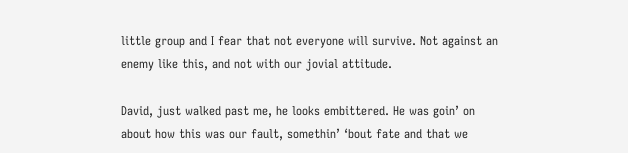little group and I fear that not everyone will survive. Not against an enemy like this, and not with our jovial attitude.

David, just walked past me, he looks embittered. He was goin’ on about how this was our fault, somethin’ ‘bout fate and that we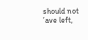should not ’ave left,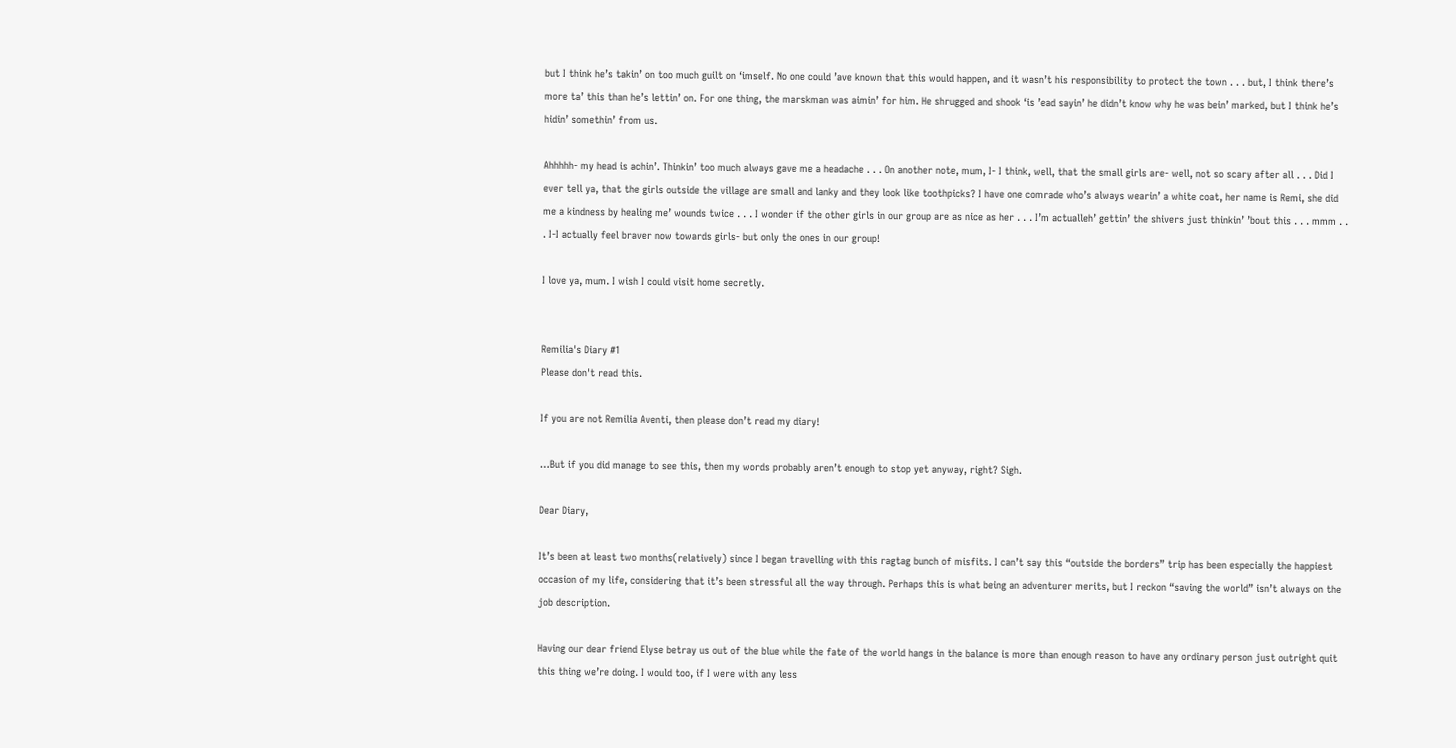but I think he’s takin’ on too much guilt on ‘imself. No one could ’ave known that this would happen, and it wasn’t his responsibility to protect the town . . . but, I think there’s more ta’ this than he’s lettin’ on. For one thing, the marskman was aimin’ for him. He shrugged and shook ‘is ’ead sayin’ he didn’t know why he was bein’ marked, but I think he’s hidin’ somethin’ from us.

Ahhhhh- my head is achin’. Thinkin’ too much always gave me a headache . . . On another note, mum, I- I think, well, that the small girls are- well, not so scary after all . . . Did I ever tell ya, that the girls outside the village are small and lanky and they look like toothpicks? I have one comrade who’s always wearin’ a white coat, her name is Remi, she did me a kindness by healing me’ wounds twice . . . I wonder if the other girls in our group are as nice as her . . . I’m actualleh’ gettin’ the shivers just thinkin’ ’bout this . . . mmm . . . I-I actually feel braver now towards girls- but only the ones in our group!

I love ya, mum. I wish I could visit home secretly.


Remilia's Diary #1
Please don't read this.

If you are not Remilia Aventi, then please don’t read my diary!

…But if you did manage to see this, then my words probably aren’t enough to stop yet anyway, right? Sigh.

Dear Diary,

It’s been at least two months(relatively) since I began travelling with this ragtag bunch of misfits. I can’t say this “outside the borders” trip has been especially the happiest occasion of my life, considering that it’s been stressful all the way through. Perhaps this is what being an adventurer merits, but I reckon “saving the world” isn’t always on the job description.

Having our dear friend Elyse betray us out of the blue while the fate of the world hangs in the balance is more than enough reason to have any ordinary person just outright quit this thing we’re doing. I would too, if I were with any less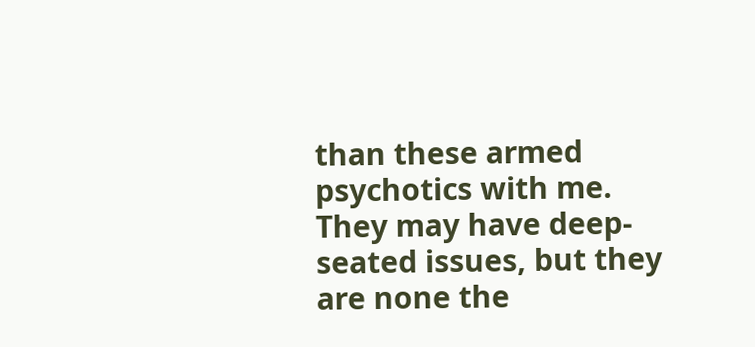than these armed psychotics with me. They may have deep-seated issues, but they are none the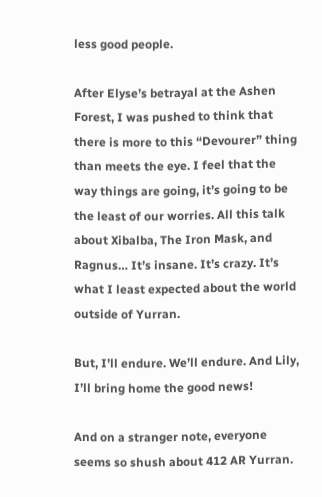less good people.

After Elyse’s betrayal at the Ashen Forest, I was pushed to think that there is more to this “Devourer” thing than meets the eye. I feel that the way things are going, it’s going to be the least of our worries. All this talk about Xibalba, The Iron Mask, and Ragnus… It’s insane. It’s crazy. It’s what I least expected about the world outside of Yurran.

But, I’ll endure. We’ll endure. And Lily, I’ll bring home the good news!

And on a stranger note, everyone seems so shush about 412 AR Yurran.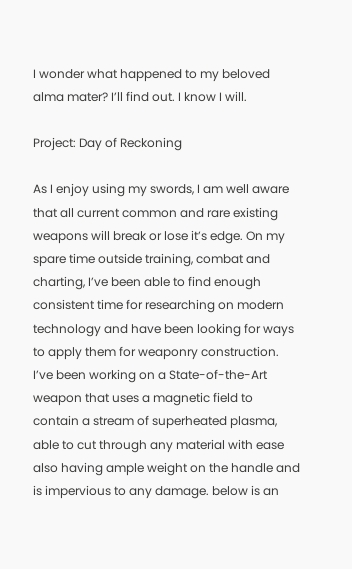I wonder what happened to my beloved alma mater? I’ll find out. I know I will.

Project: Day of Reckoning

As I enjoy using my swords, I am well aware that all current common and rare existing weapons will break or lose it’s edge. On my spare time outside training, combat and charting, I’ve been able to find enough consistent time for researching on modern technology and have been looking for ways to apply them for weaponry construction. I’ve been working on a State-of-the-Art weapon that uses a magnetic field to contain a stream of superheated plasma, able to cut through any material with ease also having ample weight on the handle and is impervious to any damage. below is an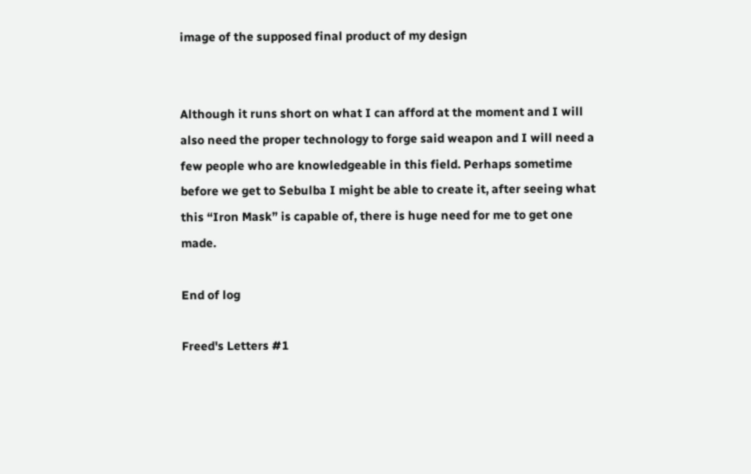image of the supposed final product of my design


Although it runs short on what I can afford at the moment and I will also need the proper technology to forge said weapon and I will need a few people who are knowledgeable in this field. Perhaps sometime before we get to Sebulba I might be able to create it, after seeing what this “Iron Mask” is capable of, there is huge need for me to get one made.

End of log

Freed's Letters #1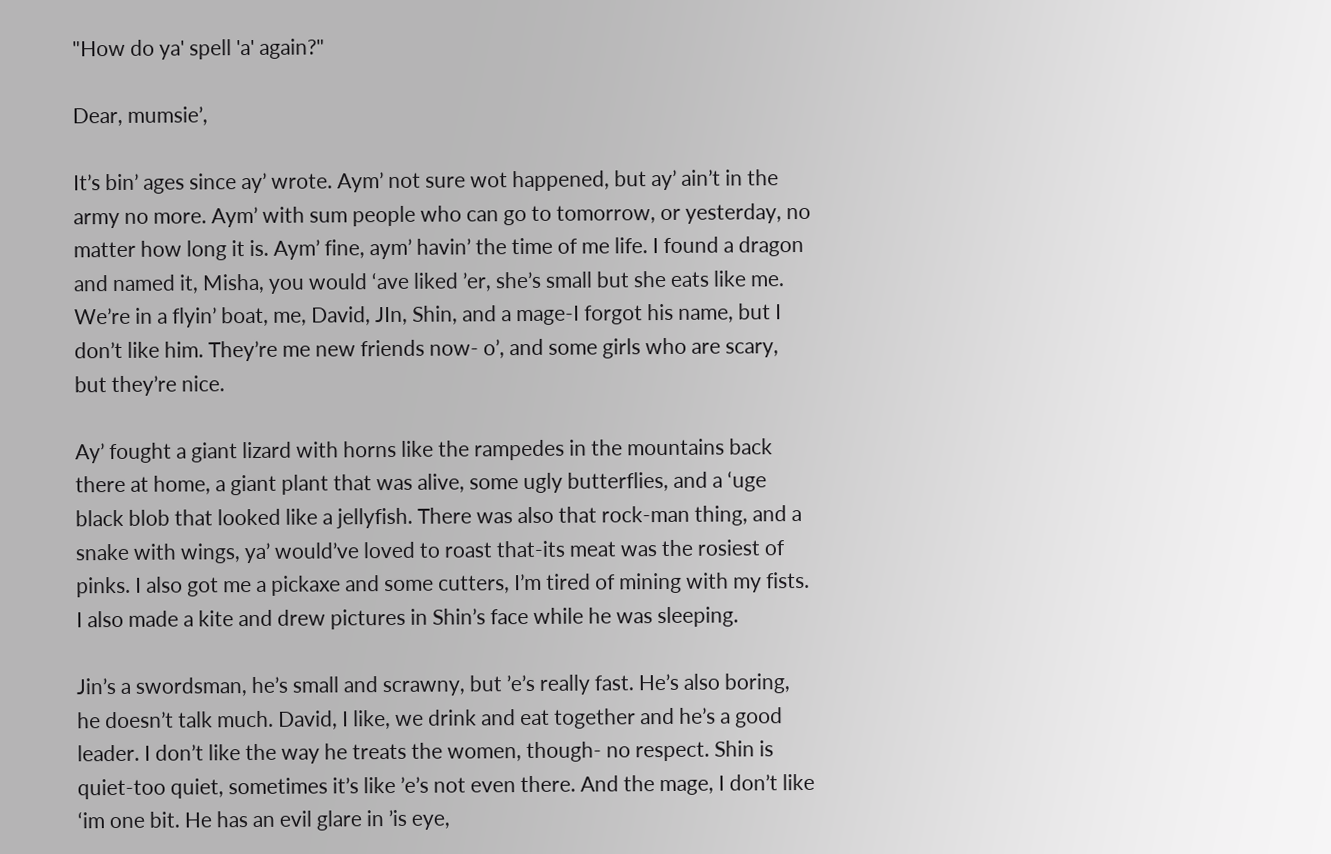"How do ya' spell 'a' again?"

Dear, mumsie’,

It’s bin’ ages since ay’ wrote. Aym’ not sure wot happened, but ay’ ain’t in the army no more. Aym’ with sum people who can go to tomorrow, or yesterday, no matter how long it is. Aym’ fine, aym’ havin’ the time of me life. I found a dragon and named it, Misha, you would ‘ave liked ’er, she’s small but she eats like me. We’re in a flyin’ boat, me, David, JIn, Shin, and a mage-I forgot his name, but I don’t like him. They’re me new friends now- o’, and some girls who are scary, but they’re nice.

Ay’ fought a giant lizard with horns like the rampedes in the mountains back there at home, a giant plant that was alive, some ugly butterflies, and a ‘uge black blob that looked like a jellyfish. There was also that rock-man thing, and a snake with wings, ya’ would’ve loved to roast that-its meat was the rosiest of pinks. I also got me a pickaxe and some cutters, I’m tired of mining with my fists. I also made a kite and drew pictures in Shin’s face while he was sleeping.

Jin’s a swordsman, he’s small and scrawny, but ’e’s really fast. He’s also boring, he doesn’t talk much. David, I like, we drink and eat together and he’s a good leader. I don’t like the way he treats the women, though- no respect. Shin is quiet-too quiet, sometimes it’s like ’e’s not even there. And the mage, I don’t like ‘im one bit. He has an evil glare in ’is eye,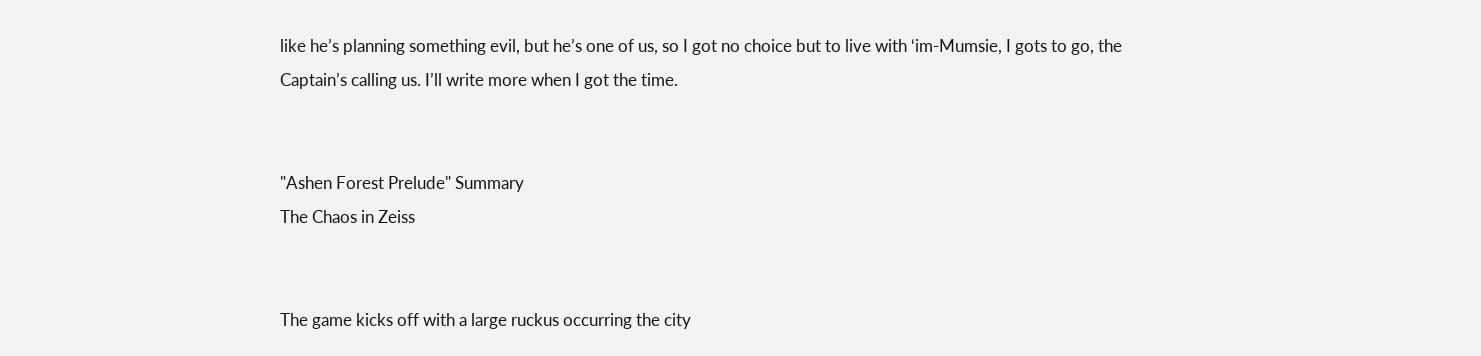like he’s planning something evil, but he’s one of us, so I got no choice but to live with ‘im-Mumsie, I gots to go, the Captain’s calling us. I’ll write more when I got the time.


"Ashen Forest Prelude" Summary
The Chaos in Zeiss


The game kicks off with a large ruckus occurring the city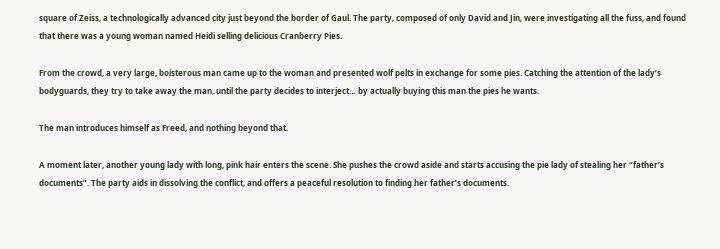square of Zeiss, a technologically advanced city just beyond the border of Gaul. The party, composed of only David and Jin, were investigating all the fuss, and found that there was a young woman named Heidi selling delicious Cranberry Pies.

From the crowd, a very large, boisterous man came up to the woman and presented wolf pelts in exchange for some pies. Catching the attention of the lady’s bodyguards, they try to take away the man, until the party decides to interject… by actually buying this man the pies he wants.

The man introduces himself as Freed, and nothing beyond that.

A moment later, another young lady with long, pink hair enters the scene. She pushes the crowd aside and starts accusing the pie lady of stealing her “father’s documents”. The party aids in dissolving the conflict, and offers a peaceful resolution to finding her father’s documents.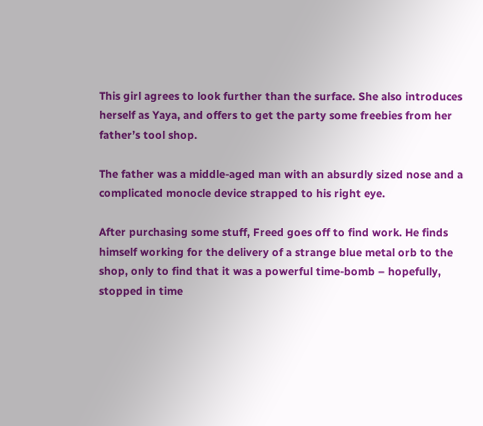This girl agrees to look further than the surface. She also introduces herself as Yaya, and offers to get the party some freebies from her father’s tool shop.

The father was a middle-aged man with an absurdly sized nose and a complicated monocle device strapped to his right eye.

After purchasing some stuff, Freed goes off to find work. He finds himself working for the delivery of a strange blue metal orb to the shop, only to find that it was a powerful time-bomb – hopefully, stopped in time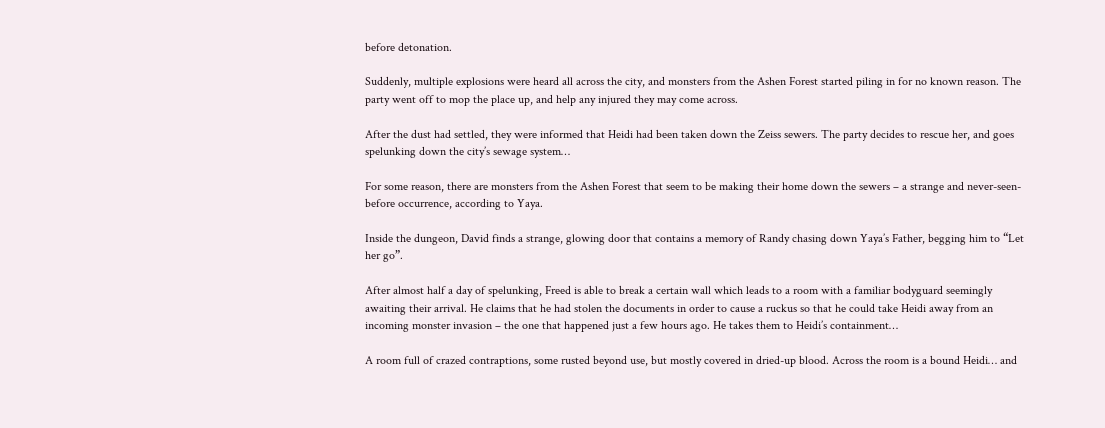before detonation.

Suddenly, multiple explosions were heard all across the city, and monsters from the Ashen Forest started piling in for no known reason. The party went off to mop the place up, and help any injured they may come across.

After the dust had settled, they were informed that Heidi had been taken down the Zeiss sewers. The party decides to rescue her, and goes spelunking down the city’s sewage system…

For some reason, there are monsters from the Ashen Forest that seem to be making their home down the sewers – a strange and never-seen-before occurrence, according to Yaya.

Inside the dungeon, David finds a strange, glowing door that contains a memory of Randy chasing down Yaya’s Father, begging him to “Let her go”.

After almost half a day of spelunking, Freed is able to break a certain wall which leads to a room with a familiar bodyguard seemingly awaiting their arrival. He claims that he had stolen the documents in order to cause a ruckus so that he could take Heidi away from an incoming monster invasion – the one that happened just a few hours ago. He takes them to Heidi’s containment…

A room full of crazed contraptions, some rusted beyond use, but mostly covered in dried-up blood. Across the room is a bound Heidi… and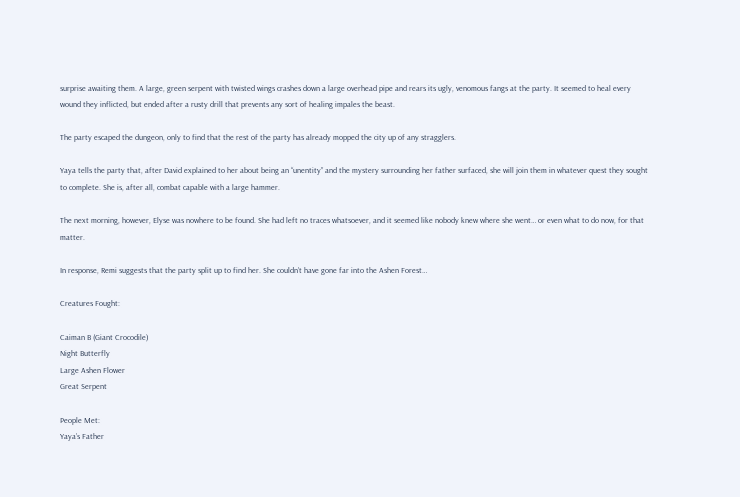surprise awaiting them. A large, green serpent with twisted wings crashes down a large overhead pipe and rears its ugly, venomous fangs at the party. It seemed to heal every wound they inflicted, but ended after a rusty drill that prevents any sort of healing impales the beast.

The party escaped the dungeon, only to find that the rest of the party has already mopped the city up of any stragglers.

Yaya tells the party that, after David explained to her about being an “unentity” and the mystery surrounding her father surfaced, she will join them in whatever quest they sought to complete. She is, after all, combat capable with a large hammer.

The next morning, however, Elyse was nowhere to be found. She had left no traces whatsoever, and it seemed like nobody knew where she went… or even what to do now, for that matter.

In response, Remi suggests that the party split up to find her. She couldn’t have gone far into the Ashen Forest…

Creatures Fought:

Caiman B (Giant Crocodile)
Night Butterfly
Large Ashen Flower
Great Serpent

People Met:
Yaya’s Father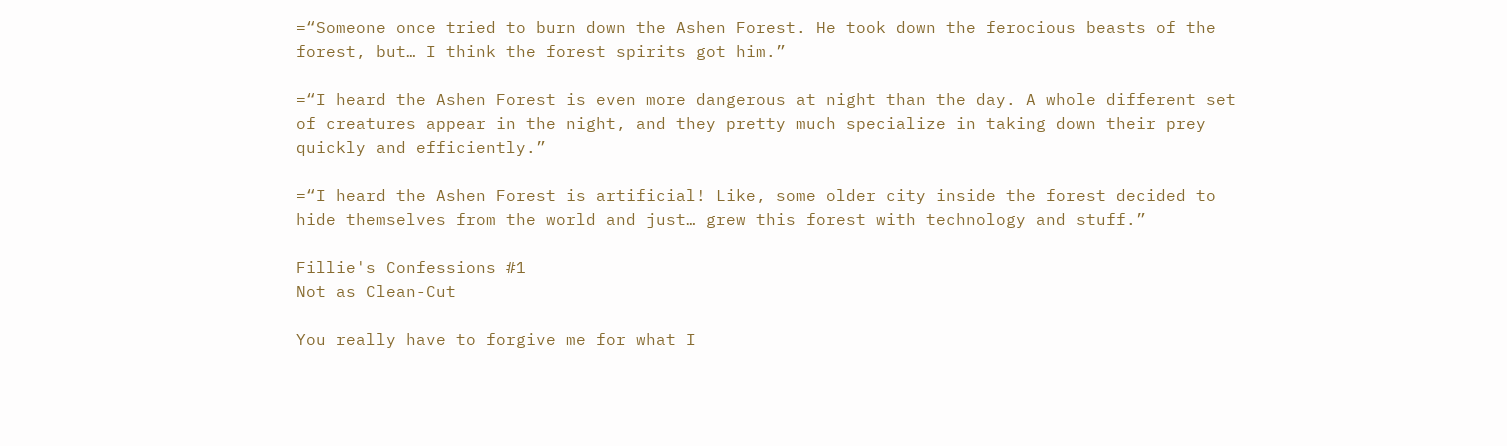=“Someone once tried to burn down the Ashen Forest. He took down the ferocious beasts of the forest, but… I think the forest spirits got him.”

=“I heard the Ashen Forest is even more dangerous at night than the day. A whole different set of creatures appear in the night, and they pretty much specialize in taking down their prey quickly and efficiently.”

=“I heard the Ashen Forest is artificial! Like, some older city inside the forest decided to hide themselves from the world and just… grew this forest with technology and stuff.”

Fillie's Confessions #1
Not as Clean-Cut

You really have to forgive me for what I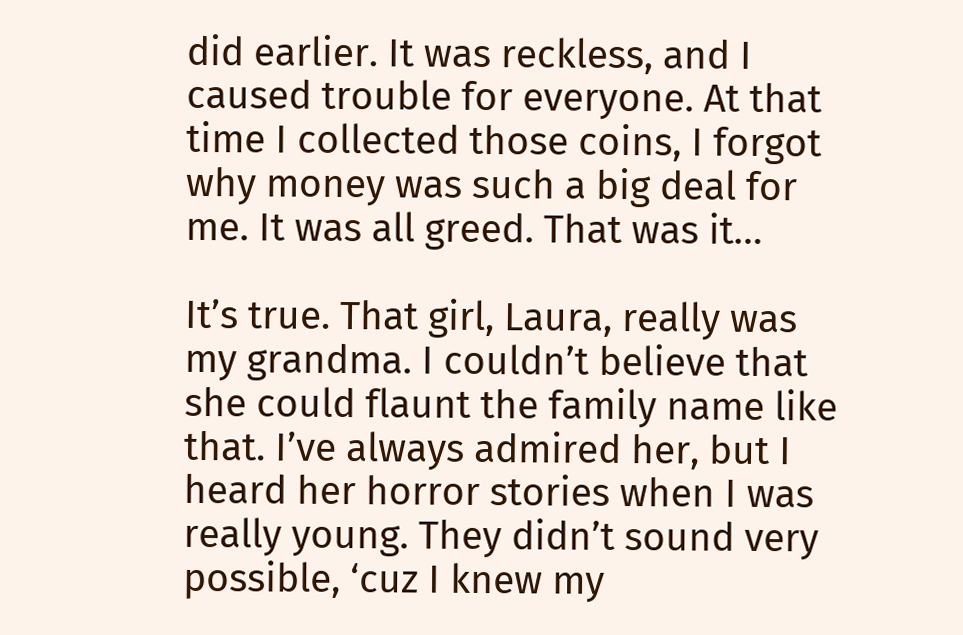did earlier. It was reckless, and I caused trouble for everyone. At that time I collected those coins, I forgot why money was such a big deal for me. It was all greed. That was it…

It’s true. That girl, Laura, really was my grandma. I couldn’t believe that she could flaunt the family name like that. I’ve always admired her, but I heard her horror stories when I was really young. They didn’t sound very possible, ‘cuz I knew my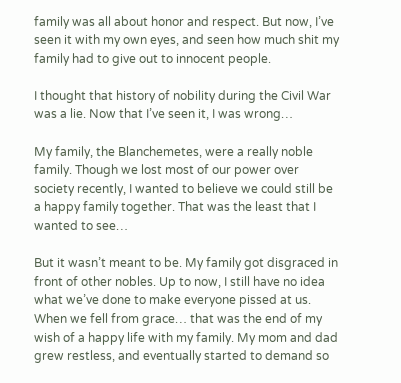family was all about honor and respect. But now, I’ve seen it with my own eyes, and seen how much shit my family had to give out to innocent people.

I thought that history of nobility during the Civil War was a lie. Now that I’ve seen it, I was wrong…

My family, the Blanchemetes, were a really noble family. Though we lost most of our power over society recently, I wanted to believe we could still be a happy family together. That was the least that I wanted to see…

But it wasn’t meant to be. My family got disgraced in front of other nobles. Up to now, I still have no idea what we’ve done to make everyone pissed at us. When we fell from grace… that was the end of my wish of a happy life with my family. My mom and dad grew restless, and eventually started to demand so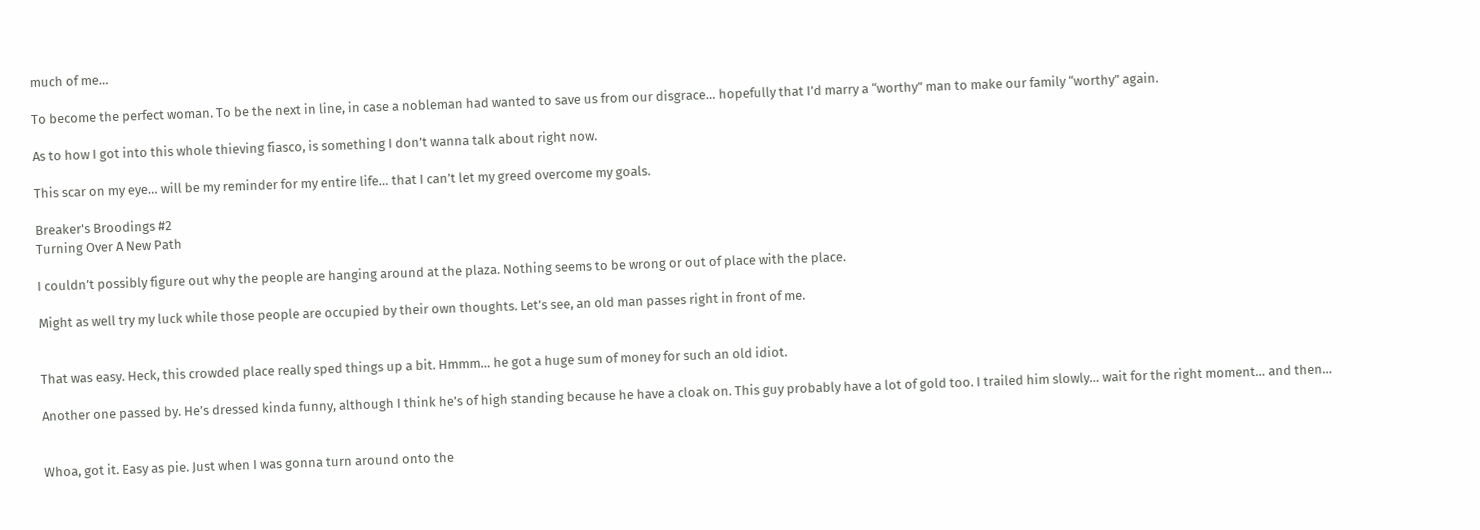much of me…

To become the perfect woman. To be the next in line, in case a nobleman had wanted to save us from our disgrace… hopefully that I’d marry a “worthy” man to make our family “worthy” again.

As to how I got into this whole thieving fiasco, is something I don’t wanna talk about right now.

This scar on my eye… will be my reminder for my entire life… that I can’t let my greed overcome my goals.

Breaker's Broodings #2
Turning Over A New Path

I couldn’t possibly figure out why the people are hanging around at the plaza. Nothing seems to be wrong or out of place with the place.

Might as well try my luck while those people are occupied by their own thoughts. Let’s see, an old man passes right in front of me.


That was easy. Heck, this crowded place really sped things up a bit. Hmmm… he got a huge sum of money for such an old idiot.

Another one passed by. He’s dressed kinda funny, although I think he’s of high standing because he have a cloak on. This guy probably have a lot of gold too. I trailed him slowly… wait for the right moment… and then…


Whoa, got it. Easy as pie. Just when I was gonna turn around onto the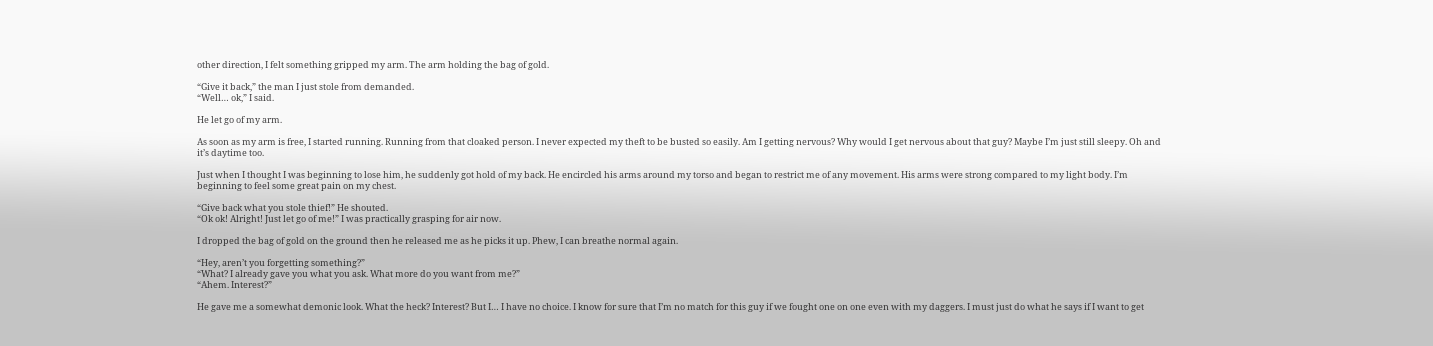other direction, I felt something gripped my arm. The arm holding the bag of gold.

“Give it back,” the man I just stole from demanded.
“Well… ok,” I said.

He let go of my arm.

As soon as my arm is free, I started running. Running from that cloaked person. I never expected my theft to be busted so easily. Am I getting nervous? Why would I get nervous about that guy? Maybe I’m just still sleepy. Oh and it’s daytime too.

Just when I thought I was beginning to lose him, he suddenly got hold of my back. He encircled his arms around my torso and began to restrict me of any movement. His arms were strong compared to my light body. I’m beginning to feel some great pain on my chest.

“Give back what you stole thief!” He shouted.
“Ok ok! Alright! Just let go of me!” I was practically grasping for air now.

I dropped the bag of gold on the ground then he released me as he picks it up. Phew, I can breathe normal again.

“Hey, aren’t you forgetting something?”
“What? I already gave you what you ask. What more do you want from me?”
“Ahem. Interest?”

He gave me a somewhat demonic look. What the heck? Interest? But I… I have no choice. I know for sure that I’m no match for this guy if we fought one on one even with my daggers. I must just do what he says if I want to get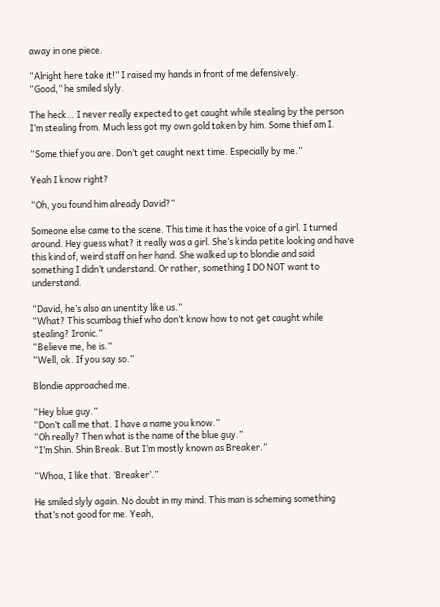away in one piece.

“Alright here take it!” I raised my hands in front of me defensively.
“Good,” he smiled slyly.

The heck… I never really expected to get caught while stealing by the person I’m stealing from. Much less got my own gold taken by him. Some thief am I.

“Some thief you are. Don’t get caught next time. Especially by me.”

Yeah I know right?

“Oh, you found him already David?”

Someone else came to the scene. This time it has the voice of a girl. I turned around. Hey guess what? it really was a girl. She’s kinda petite looking and have this kind of, weird staff on her hand. She walked up to blondie and said something I didn’t understand. Or rather, something I DO NOT want to understand.

“David, he’s also an unentity like us.”
“What? This scumbag thief who don’t know how to not get caught while stealing? Ironic.”
“Believe me, he is.”
“Well, ok. If you say so.”

Blondie approached me.

“Hey blue guy.”
“Don’t call me that. I have a name you know.”
“Oh really? Then what is the name of the blue guy.”
“I’m Shin. Shin Break. But I’m mostly known as Breaker.”

“Whoa, I like that. ‘Breaker’.”

He smiled slyly again. No doubt in my mind. This man is scheming something that’s not good for me. Yeah,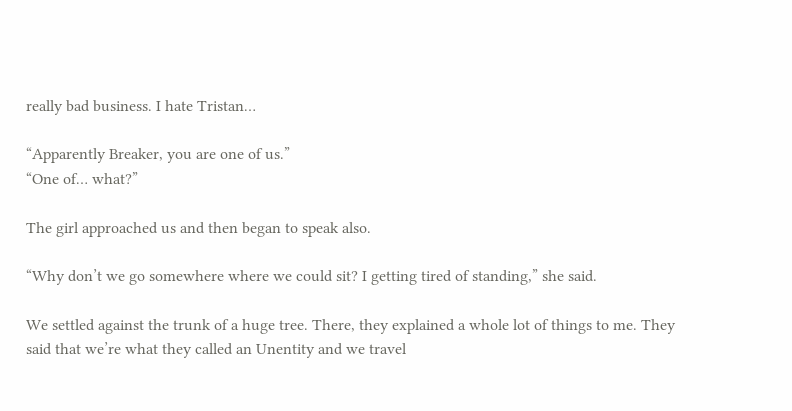really bad business. I hate Tristan…

“Apparently Breaker, you are one of us.”
“One of… what?”

The girl approached us and then began to speak also.

“Why don’t we go somewhere where we could sit? I getting tired of standing,” she said.

We settled against the trunk of a huge tree. There, they explained a whole lot of things to me. They said that we’re what they called an Unentity and we travel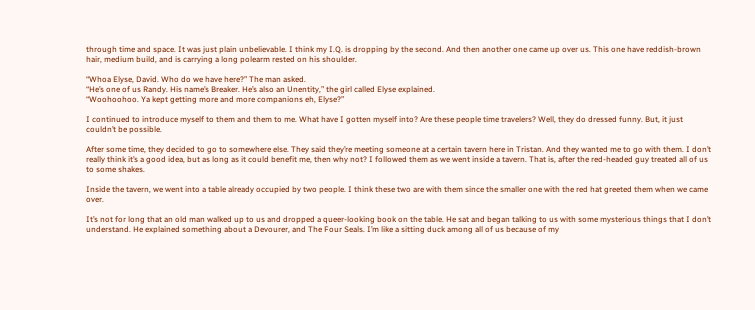through time and space. It was just plain unbelievable. I think my I.Q. is dropping by the second. And then another one came up over us. This one have reddish-brown hair, medium build, and is carrying a long polearm rested on his shoulder.

“Whoa Elyse, David. Who do we have here?” The man asked.
“He’s one of us Randy. His name’s Breaker. He’s also an Unentity,” the girl called Elyse explained.
“Woohoohoo. Ya kept getting more and more companions eh, Elyse?”

I continued to introduce myself to them and them to me. What have I gotten myself into? Are these people time travelers? Well, they do dressed funny. But, it just couldn’t be possible.

After some time, they decided to go to somewhere else. They said they’re meeting someone at a certain tavern here in Tristan. And they wanted me to go with them. I don’t really think it’s a good idea, but as long as it could benefit me, then why not? I followed them as we went inside a tavern. That is, after the red-headed guy treated all of us to some shakes.

Inside the tavern, we went into a table already occupied by two people. I think these two are with them since the smaller one with the red hat greeted them when we came over.

It’s not for long that an old man walked up to us and dropped a queer-looking book on the table. He sat and began talking to us with some mysterious things that I don’t understand. He explained something about a Devourer, and The Four Seals. I’m like a sitting duck among all of us because of my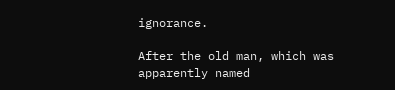ignorance.

After the old man, which was apparently named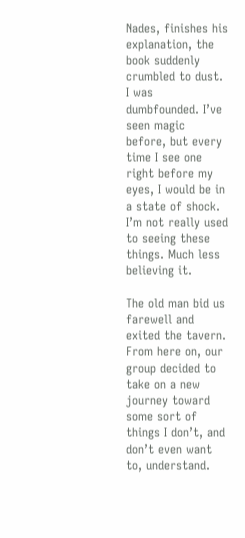Nades, finishes his explanation, the book suddenly crumbled to dust. I was dumbfounded. I’ve seen magic before, but every time I see one right before my eyes, I would be in a state of shock. I’m not really used to seeing these things. Much less believing it.

The old man bid us farewell and exited the tavern. From here on, our group decided to take on a new journey toward some sort of things I don’t, and don’t even want to, understand.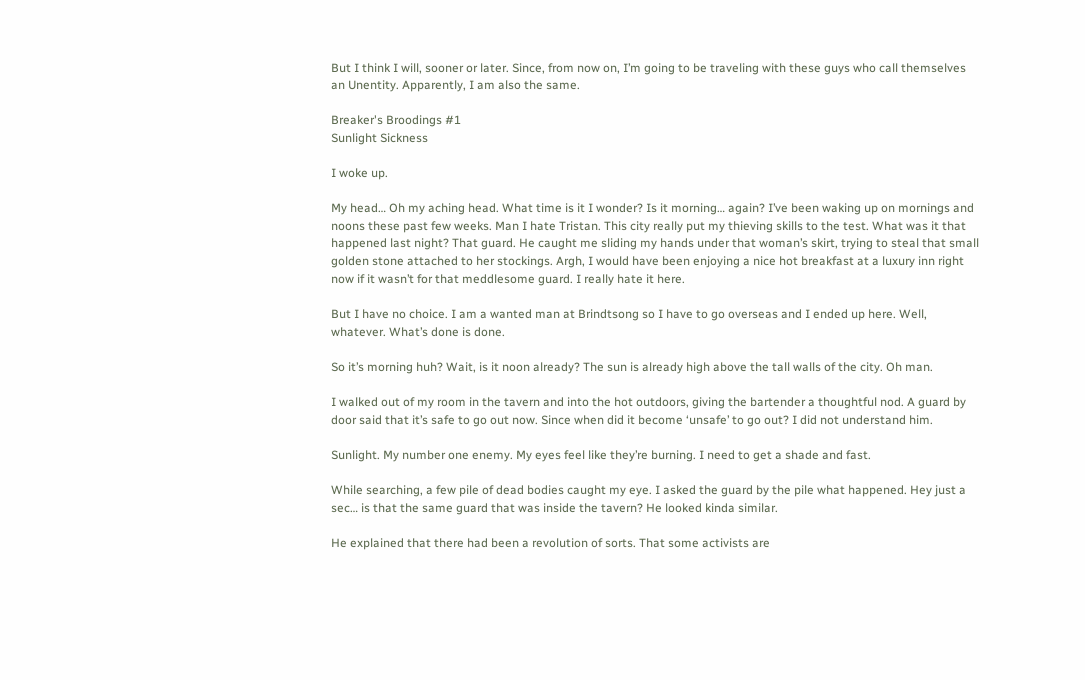But I think I will, sooner or later. Since, from now on, I’m going to be traveling with these guys who call themselves an Unentity. Apparently, I am also the same.

Breaker's Broodings #1
Sunlight Sickness

I woke up.

My head… Oh my aching head. What time is it I wonder? Is it morning… again? I’ve been waking up on mornings and noons these past few weeks. Man I hate Tristan. This city really put my thieving skills to the test. What was it that happened last night? That guard. He caught me sliding my hands under that woman’s skirt, trying to steal that small golden stone attached to her stockings. Argh, I would have been enjoying a nice hot breakfast at a luxury inn right now if it wasn’t for that meddlesome guard. I really hate it here.

But I have no choice. I am a wanted man at Brindtsong so I have to go overseas and I ended up here. Well, whatever. What’s done is done.

So it’s morning huh? Wait, is it noon already? The sun is already high above the tall walls of the city. Oh man.

I walked out of my room in the tavern and into the hot outdoors, giving the bartender a thoughtful nod. A guard by door said that it’s safe to go out now. Since when did it become ‘unsafe’ to go out? I did not understand him.

Sunlight. My number one enemy. My eyes feel like they’re burning. I need to get a shade and fast.

While searching, a few pile of dead bodies caught my eye. I asked the guard by the pile what happened. Hey just a sec… is that the same guard that was inside the tavern? He looked kinda similar.

He explained that there had been a revolution of sorts. That some activists are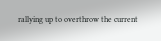rallying up to overthrow the current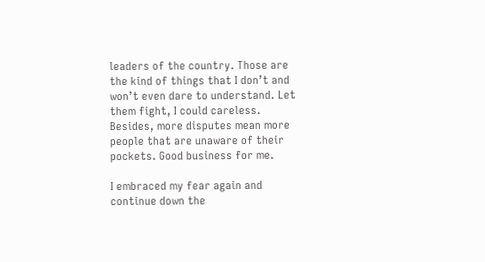leaders of the country. Those are the kind of things that I don’t and won’t even dare to understand. Let them fight, I could careless. Besides, more disputes mean more people that are unaware of their pockets. Good business for me.

I embraced my fear again and continue down the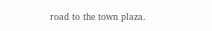road to the town plaza.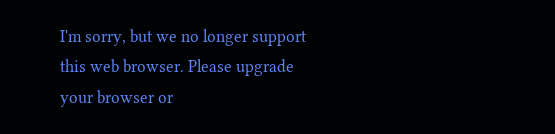I'm sorry, but we no longer support this web browser. Please upgrade your browser or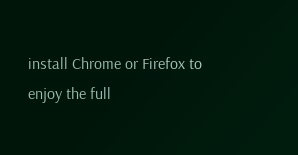install Chrome or Firefox to enjoy the full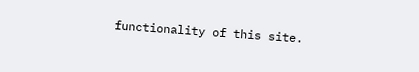functionality of this site.